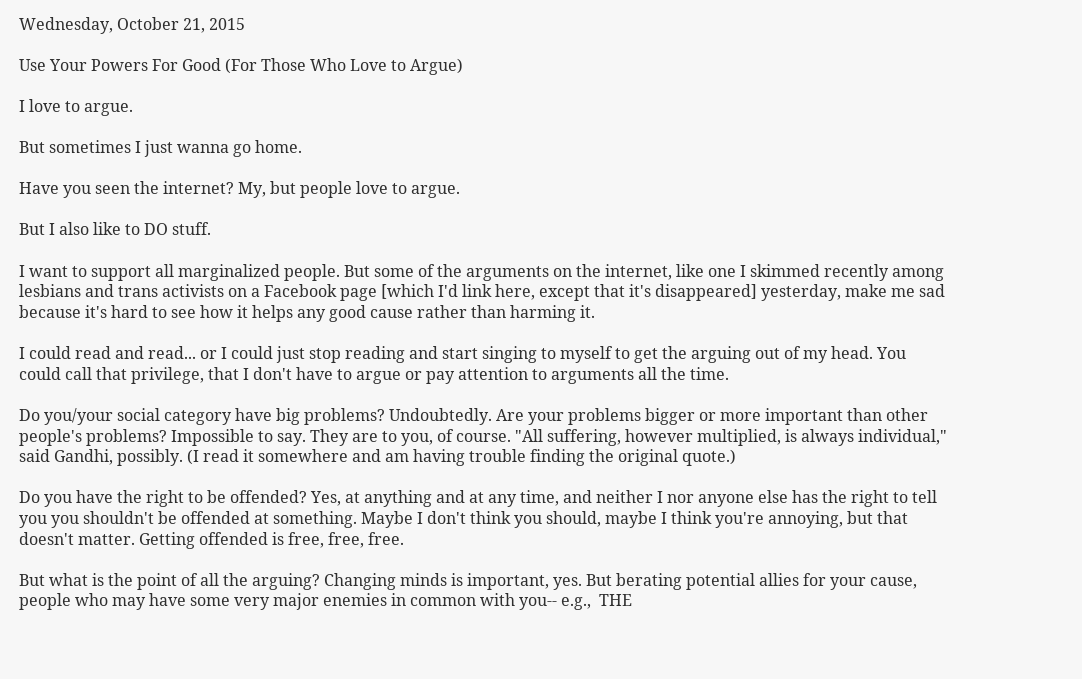Wednesday, October 21, 2015

Use Your Powers For Good (For Those Who Love to Argue)

I love to argue.

But sometimes I just wanna go home.

Have you seen the internet? My, but people love to argue.

But I also like to DO stuff.

I want to support all marginalized people. But some of the arguments on the internet, like one I skimmed recently among lesbians and trans activists on a Facebook page [which I'd link here, except that it's disappeared] yesterday, make me sad because it's hard to see how it helps any good cause rather than harming it.

I could read and read... or I could just stop reading and start singing to myself to get the arguing out of my head. You could call that privilege, that I don't have to argue or pay attention to arguments all the time.

Do you/your social category have big problems? Undoubtedly. Are your problems bigger or more important than other people's problems? Impossible to say. They are to you, of course. "All suffering, however multiplied, is always individual," said Gandhi, possibly. (I read it somewhere and am having trouble finding the original quote.)

Do you have the right to be offended? Yes, at anything and at any time, and neither I nor anyone else has the right to tell you you shouldn't be offended at something. Maybe I don't think you should, maybe I think you're annoying, but that doesn't matter. Getting offended is free, free, free.

But what is the point of all the arguing? Changing minds is important, yes. But berating potential allies for your cause, people who may have some very major enemies in common with you-- e.g.,  THE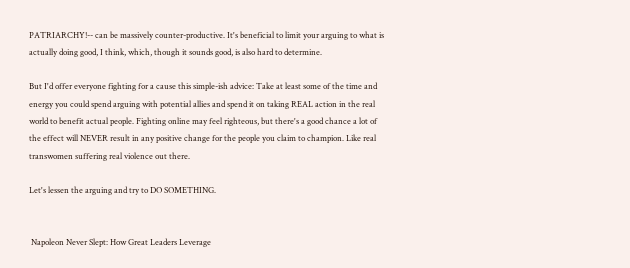PATRIARCHY!-- can be massively counter-productive. It's beneficial to limit your arguing to what is actually doing good, I think, which, though it sounds good, is also hard to determine.

But I'd offer everyone fighting for a cause this simple-ish advice: Take at least some of the time and energy you could spend arguing with potential allies and spend it on taking REAL action in the real world to benefit actual people. Fighting online may feel righteous, but there's a good chance a lot of the effect will NEVER result in any positive change for the people you claim to champion. Like real transwomen suffering real violence out there.

Let's lessen the arguing and try to DO SOMETHING.


 Napoleon Never Slept: How Great Leaders Leverage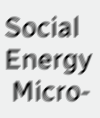Social Energy
 Micro-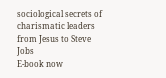sociological secrets of charismatic leaders from Jesus to Steve Jobs
E-book now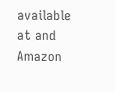available at and Amazon